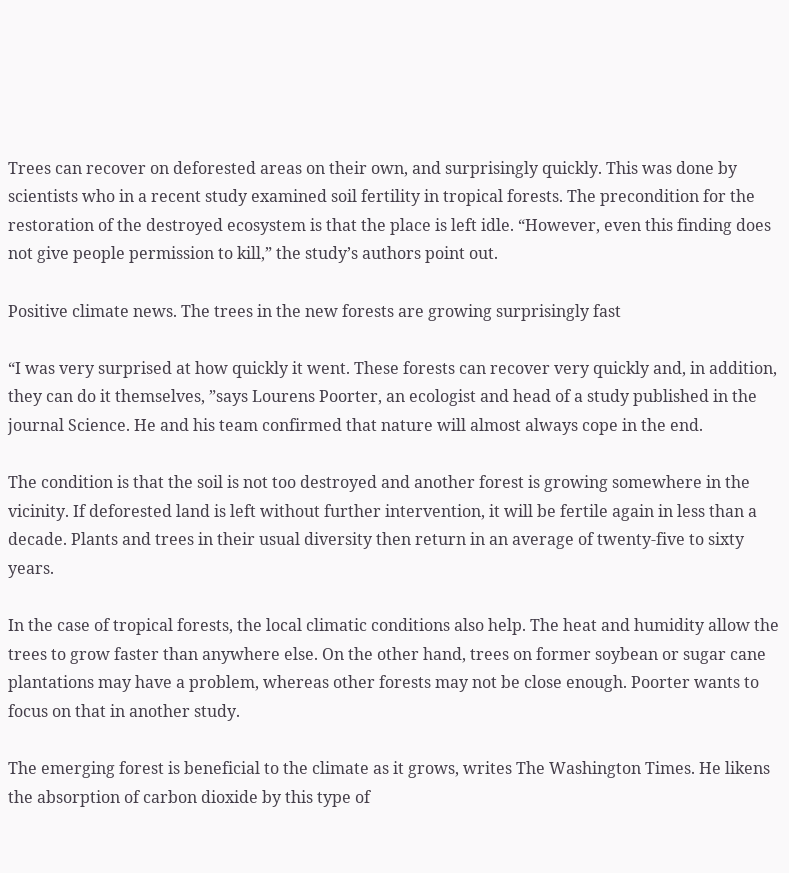Trees can recover on deforested areas on their own, and surprisingly quickly. This was done by scientists who in a recent study examined soil fertility in tropical forests. The precondition for the restoration of the destroyed ecosystem is that the place is left idle. “However, even this finding does not give people permission to kill,” the study’s authors point out.

Positive climate news. The trees in the new forests are growing surprisingly fast

“I was very surprised at how quickly it went. These forests can recover very quickly and, in addition, they can do it themselves, ”says Lourens Poorter, an ecologist and head of a study published in the journal Science. He and his team confirmed that nature will almost always cope in the end.

The condition is that the soil is not too destroyed and another forest is growing somewhere in the vicinity. If deforested land is left without further intervention, it will be fertile again in less than a decade. Plants and trees in their usual diversity then return in an average of twenty-five to sixty years.

In the case of tropical forests, the local climatic conditions also help. The heat and humidity allow the trees to grow faster than anywhere else. On the other hand, trees on former soybean or sugar cane plantations may have a problem, whereas other forests may not be close enough. Poorter wants to focus on that in another study.

The emerging forest is beneficial to the climate as it grows, writes The Washington Times. He likens the absorption of carbon dioxide by this type of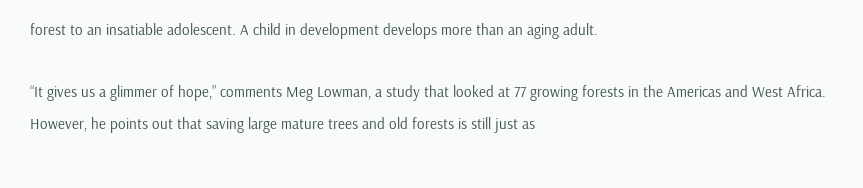forest to an insatiable adolescent. A child in development develops more than an aging adult.

“It gives us a glimmer of hope,” comments Meg Lowman, a study that looked at 77 growing forests in the Americas and West Africa. However, he points out that saving large mature trees and old forests is still just as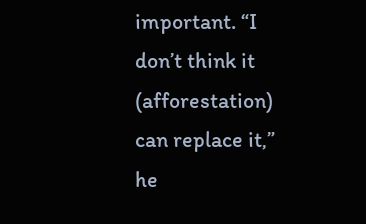important. “I don’t think it (afforestation) can replace it,” he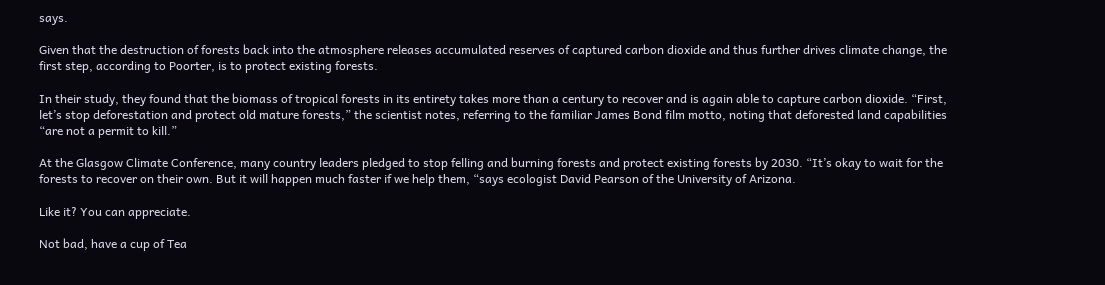says.

Given that the destruction of forests back into the atmosphere releases accumulated reserves of captured carbon dioxide and thus further drives climate change, the first step, according to Poorter, is to protect existing forests.

In their study, they found that the biomass of tropical forests in its entirety takes more than a century to recover and is again able to capture carbon dioxide. “First, let’s stop deforestation and protect old mature forests,” the scientist notes, referring to the familiar James Bond film motto, noting that deforested land capabilities “are not a permit to kill.”

At the Glasgow Climate Conference, many country leaders pledged to stop felling and burning forests and protect existing forests by 2030. “It’s okay to wait for the forests to recover on their own. But it will happen much faster if we help them, “says ecologist David Pearson of the University of Arizona.

Like it? You can appreciate.

Not bad, have a cup of Tea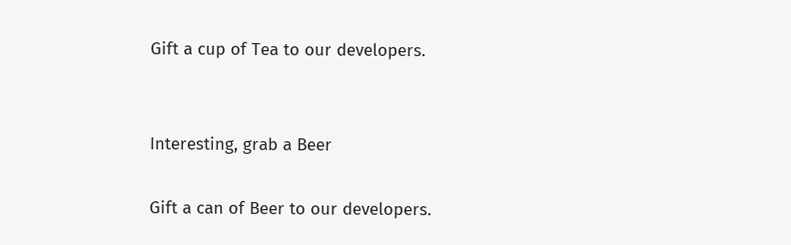Gift a cup of Tea to our developers.


Interesting, grab a Beer

Gift a can of Beer to our developers.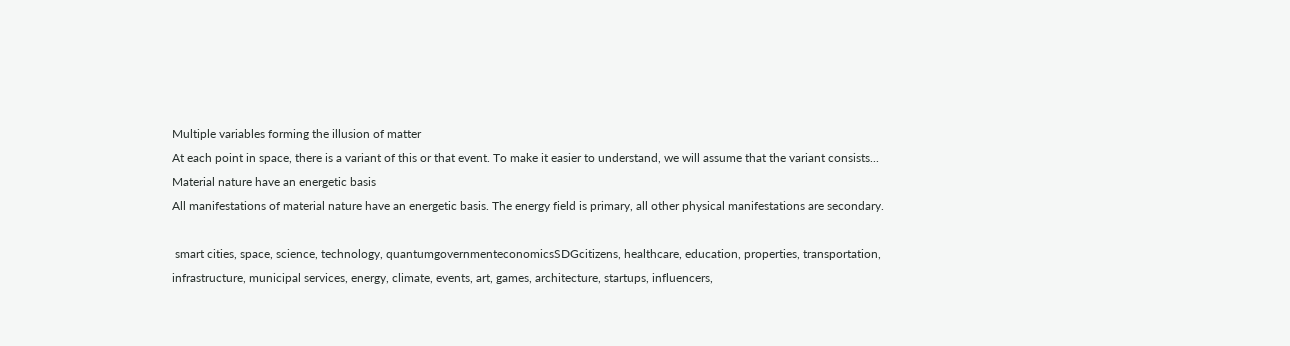Multiple variables forming the illusion of matter
At each point in space, there is a variant of this or that event. To make it easier to understand, we will assume that the variant consists...
Material nature have an energetic basis
All manifestations of material nature have an energetic basis. The energy field is primary, all other physical manifestations are secondary.

 smart cities, space, science, technology, quantumgovernmenteconomicsSDGcitizens, healthcare, education, properties, transportation, infrastructure, municipal services, energy, climate, events, art, games, architecture, startups, influencers,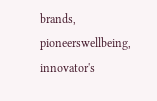brands, pioneerswellbeing, innovator's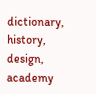dictionary, history, design, academy